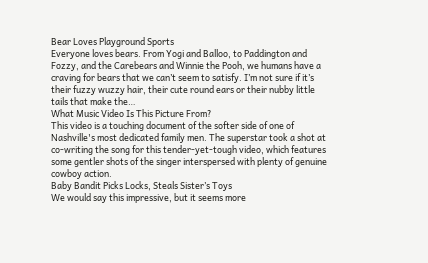Bear Loves Playground Sports
Everyone loves bears. From Yogi and Balloo, to Paddington and Fozzy, and the Carebears and Winnie the Pooh, we humans have a craving for bears that we can’t seem to satisfy. I’m not sure if it’s their fuzzy wuzzy hair, their cute round ears or their nubby little tails that make the…
What Music Video Is This Picture From?
This video is a touching document of the softer side of one of Nashville's most dedicated family men. The superstar took a shot at co-writing the song for this tender-yet-tough video, which features some gentler shots of the singer interspersed with plenty of genuine cowboy action.
Baby Bandit Picks Locks, Steals Sister’s Toys
We would say this impressive, but it seems more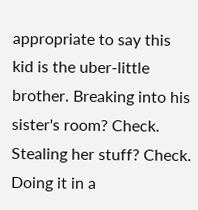appropriate to say this kid is the uber-little brother. Breaking into his sister's room? Check. Stealing her stuff? Check. Doing it in a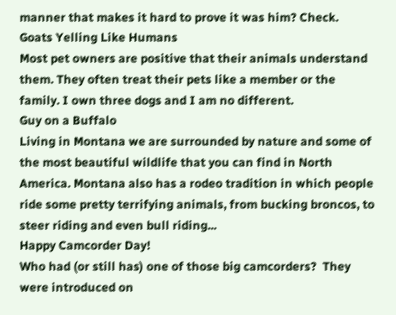manner that makes it hard to prove it was him? Check.
Goats Yelling Like Humans
Most pet owners are positive that their animals understand them. They often treat their pets like a member or the family. I own three dogs and I am no different.
Guy on a Buffalo
Living in Montana we are surrounded by nature and some of the most beautiful wildlife that you can find in North America. Montana also has a rodeo tradition in which people ride some pretty terrifying animals, from bucking broncos, to steer riding and even bull riding...
Happy Camcorder Day!
Who had (or still has) one of those big camcorders?  They were introduced on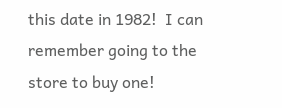this date in 1982!  I can remember going to the store to buy one!